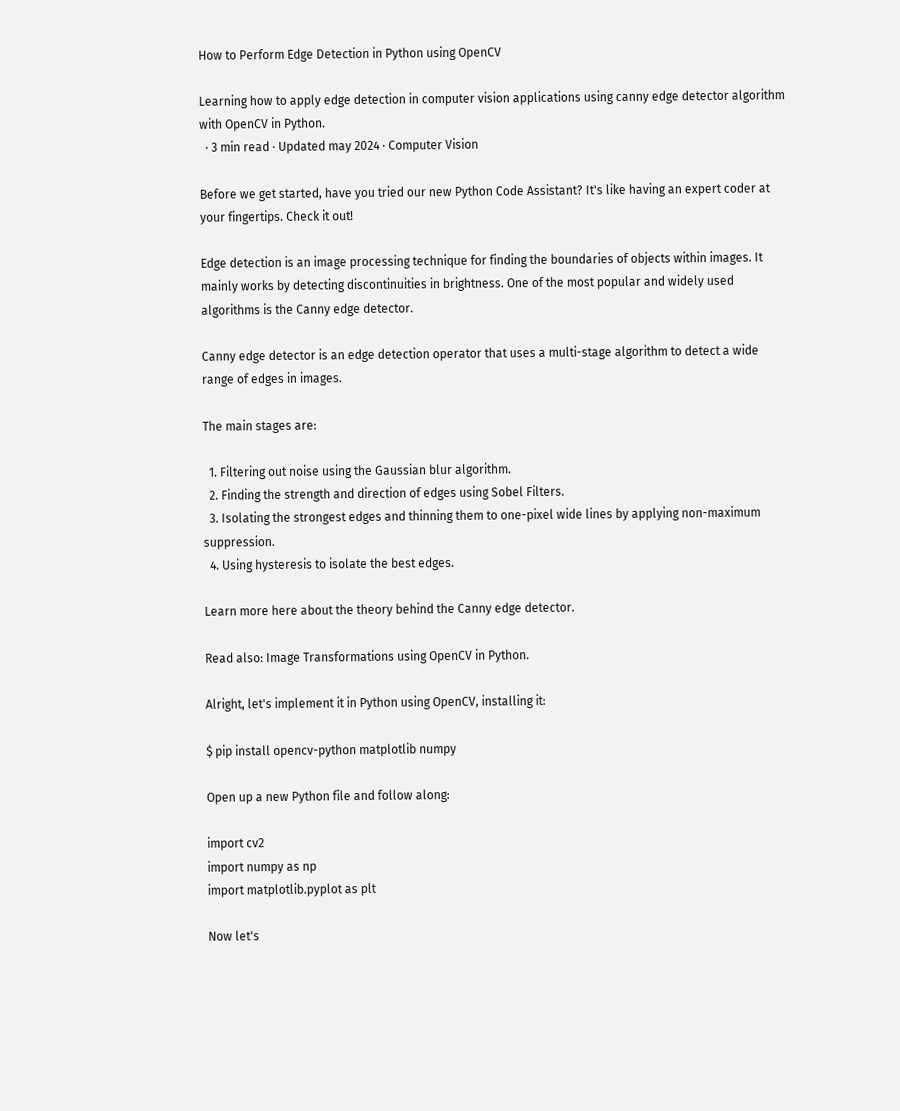How to Perform Edge Detection in Python using OpenCV

Learning how to apply edge detection in computer vision applications using canny edge detector algorithm with OpenCV in Python.
  · 3 min read · Updated may 2024 · Computer Vision

Before we get started, have you tried our new Python Code Assistant? It's like having an expert coder at your fingertips. Check it out!

Edge detection is an image processing technique for finding the boundaries of objects within images. It mainly works by detecting discontinuities in brightness. One of the most popular and widely used algorithms is the Canny edge detector.

Canny edge detector is an edge detection operator that uses a multi-stage algorithm to detect a wide range of edges in images.

The main stages are:

  1. Filtering out noise using the Gaussian blur algorithm.
  2. Finding the strength and direction of edges using Sobel Filters.
  3. Isolating the strongest edges and thinning them to one-pixel wide lines by applying non-maximum suppression.
  4. Using hysteresis to isolate the best edges.

Learn more here about the theory behind the Canny edge detector.

Read also: Image Transformations using OpenCV in Python.

Alright, let's implement it in Python using OpenCV, installing it:

$ pip install opencv-python matplotlib numpy

Open up a new Python file and follow along:

import cv2
import numpy as np
import matplotlib.pyplot as plt

Now let's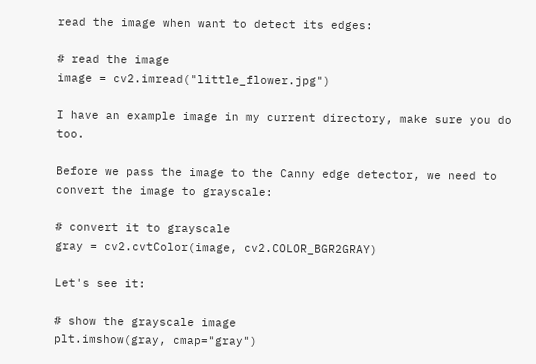read the image when want to detect its edges:

# read the image
image = cv2.imread("little_flower.jpg")

I have an example image in my current directory, make sure you do too.

Before we pass the image to the Canny edge detector, we need to convert the image to grayscale:

# convert it to grayscale
gray = cv2.cvtColor(image, cv2.COLOR_BGR2GRAY)

Let's see it:

# show the grayscale image
plt.imshow(gray, cmap="gray")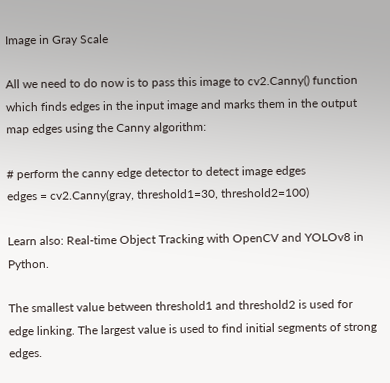Image in Gray Scale

All we need to do now is to pass this image to cv2.Canny() function which finds edges in the input image and marks them in the output map edges using the Canny algorithm:

# perform the canny edge detector to detect image edges
edges = cv2.Canny(gray, threshold1=30, threshold2=100)

Learn also: Real-time Object Tracking with OpenCV and YOLOv8 in Python.

The smallest value between threshold1 and threshold2 is used for edge linking. The largest value is used to find initial segments of strong edges.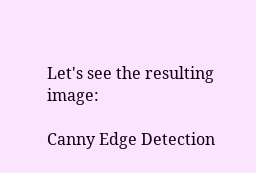Let's see the resulting image:

Canny Edge Detection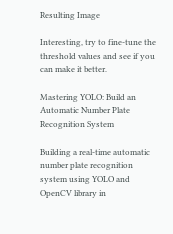Resulting Image

Interesting, try to fine-tune the threshold values and see if you can make it better.

Mastering YOLO: Build an Automatic Number Plate Recognition System

Building a real-time automatic number plate recognition system using YOLO and OpenCV library in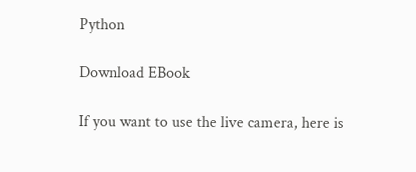Python

Download EBook

If you want to use the live camera, here is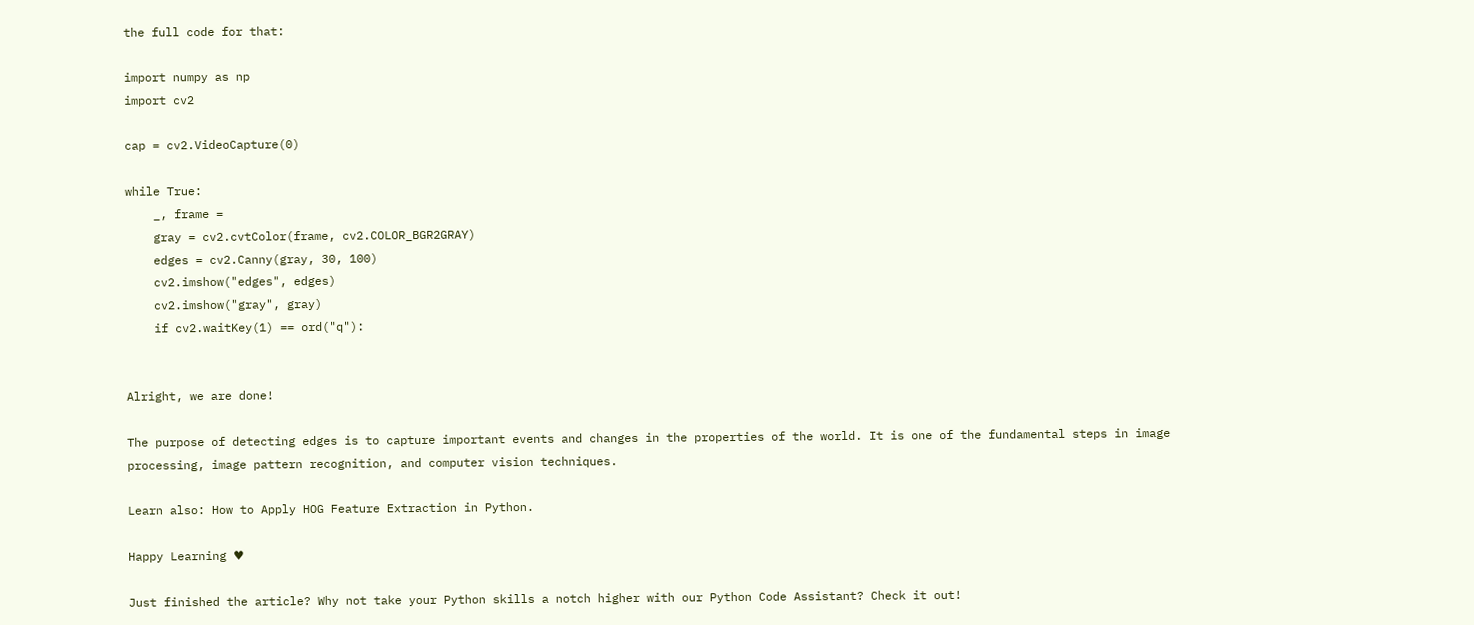the full code for that:

import numpy as np
import cv2

cap = cv2.VideoCapture(0)

while True:
    _, frame =
    gray = cv2.cvtColor(frame, cv2.COLOR_BGR2GRAY)
    edges = cv2.Canny(gray, 30, 100)
    cv2.imshow("edges", edges)
    cv2.imshow("gray", gray)
    if cv2.waitKey(1) == ord("q"):


Alright, we are done!

The purpose of detecting edges is to capture important events and changes in the properties of the world. It is one of the fundamental steps in image processing, image pattern recognition, and computer vision techniques.

Learn also: How to Apply HOG Feature Extraction in Python.

Happy Learning ♥

Just finished the article? Why not take your Python skills a notch higher with our Python Code Assistant? Check it out!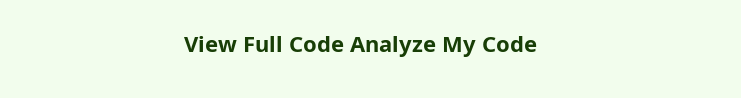View Full Code Analyze My Code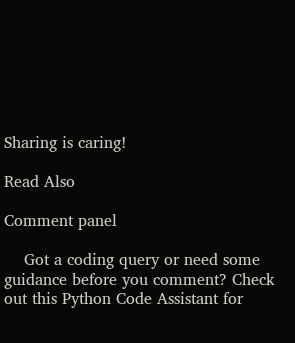Sharing is caring!

Read Also

Comment panel

    Got a coding query or need some guidance before you comment? Check out this Python Code Assistant for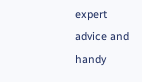expert advice and handy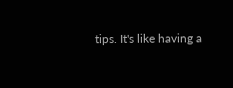tips. It's like having a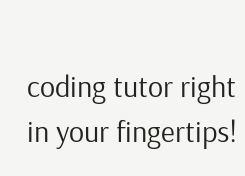coding tutor right in your fingertips!